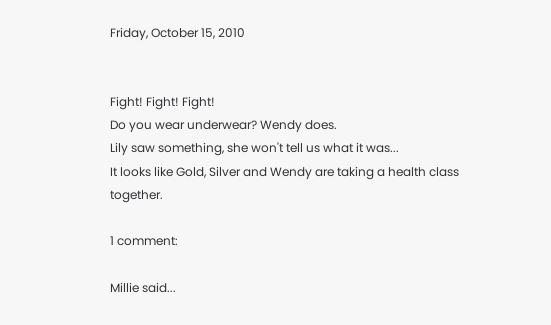Friday, October 15, 2010


Fight! Fight! Fight!
Do you wear underwear? Wendy does.
Lily saw something, she won't tell us what it was...
It looks like Gold, Silver and Wendy are taking a health class together.

1 comment:

Millie said...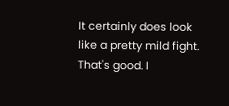It certainly does look like a pretty mild fight. That's good. I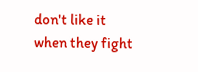don't like it when they fight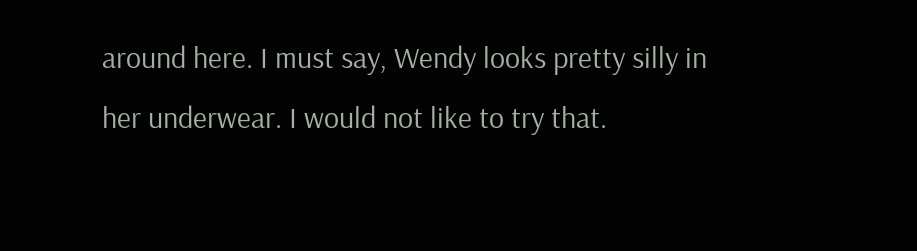around here. I must say, Wendy looks pretty silly in her underwear. I would not like to try that.